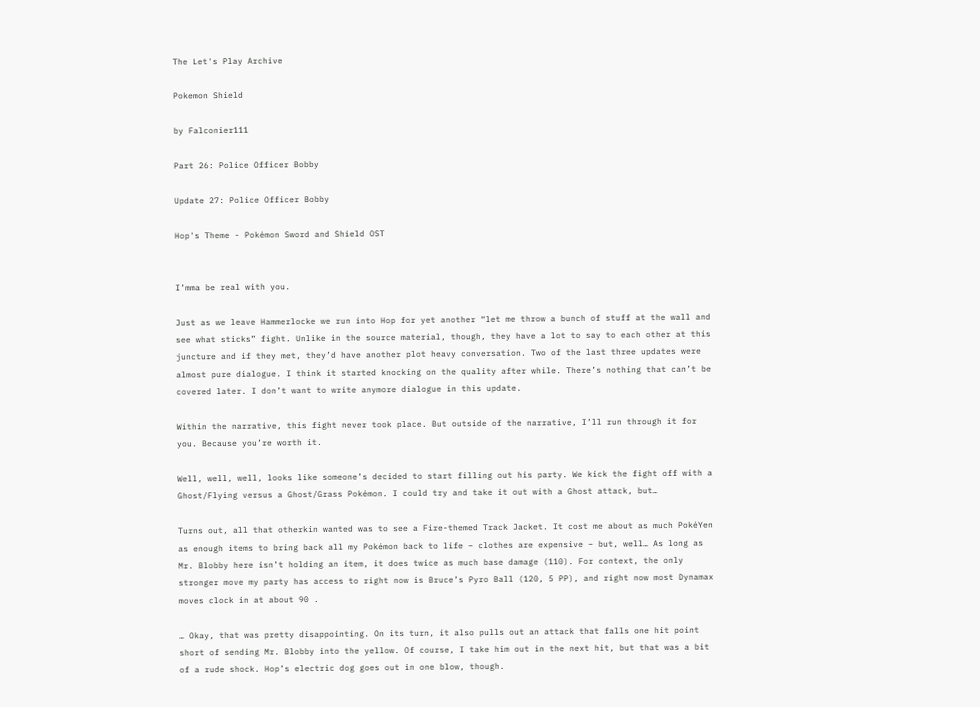The Let's Play Archive

Pokemon Shield

by Falconier111

Part 26: Police Officer Bobby

Update 27: Police Officer Bobby

Hop's Theme - Pokémon Sword and Shield OST


I’mma be real with you.

Just as we leave Hammerlocke we run into Hop for yet another “let me throw a bunch of stuff at the wall and see what sticks” fight. Unlike in the source material, though, they have a lot to say to each other at this juncture and if they met, they’d have another plot heavy conversation. Two of the last three updates were almost pure dialogue. I think it started knocking on the quality after while. There’s nothing that can’t be covered later. I don’t want to write anymore dialogue in this update.

Within the narrative, this fight never took place. But outside of the narrative, I’ll run through it for you. Because you’re worth it.

Well, well, well, looks like someone’s decided to start filling out his party. We kick the fight off with a Ghost/Flying versus a Ghost/Grass Pokémon. I could try and take it out with a Ghost attack, but…

Turns out, all that otherkin wanted was to see a Fire-themed Track Jacket. It cost me about as much PokéYen as enough items to bring back all my Pokémon back to life – clothes are expensive – but, well… As long as Mr. Blobby here isn’t holding an item, it does twice as much base damage (110). For context, the only stronger move my party has access to right now is Bruce’s Pyro Ball (120, 5 PP), and right now most Dynamax moves clock in at about 90 .

… Okay, that was pretty disappointing. On its turn, it also pulls out an attack that falls one hit point short of sending Mr. Blobby into the yellow. Of course, I take him out in the next hit, but that was a bit of a rude shock. Hop’s electric dog goes out in one blow, though.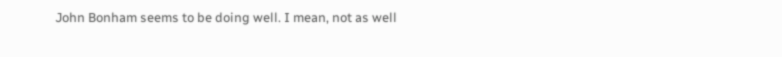John Bonham seems to be doing well. I mean, not as well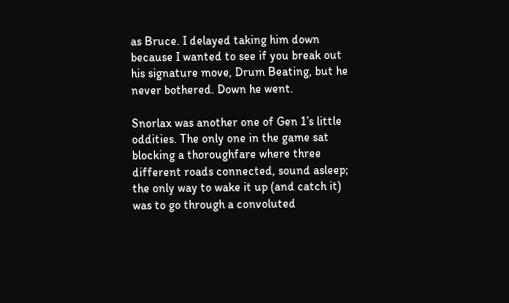as Bruce. I delayed taking him down because I wanted to see if you break out his signature move, Drum Beating, but he never bothered. Down he went.

Snorlax was another one of Gen 1’s little oddities. The only one in the game sat blocking a thoroughfare where three different roads connected, sound asleep; the only way to wake it up (and catch it) was to go through a convoluted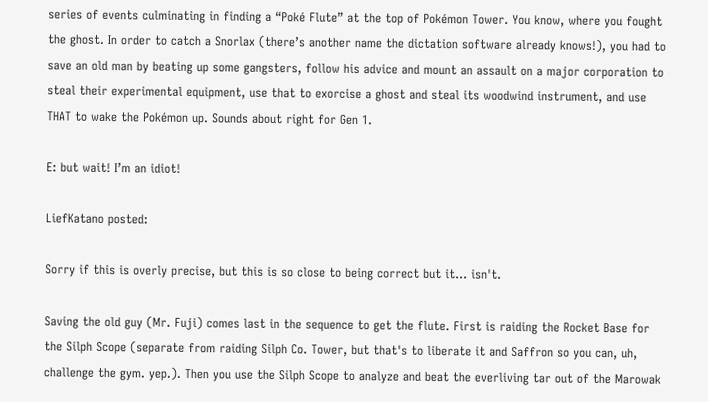series of events culminating in finding a “Poké Flute” at the top of Pokémon Tower. You know, where you fought the ghost. In order to catch a Snorlax (there’s another name the dictation software already knows!), you had to save an old man by beating up some gangsters, follow his advice and mount an assault on a major corporation to steal their experimental equipment, use that to exorcise a ghost and steal its woodwind instrument, and use THAT to wake the Pokémon up. Sounds about right for Gen 1.

E: but wait! I’m an idiot!

LiefKatano posted:

Sorry if this is overly precise, but this is so close to being correct but it... isn't.

Saving the old guy (Mr. Fuji) comes last in the sequence to get the flute. First is raiding the Rocket Base for the Silph Scope (separate from raiding Silph Co. Tower, but that's to liberate it and Saffron so you can, uh, challenge the gym. yep.). Then you use the Silph Scope to analyze and beat the everliving tar out of the Marowak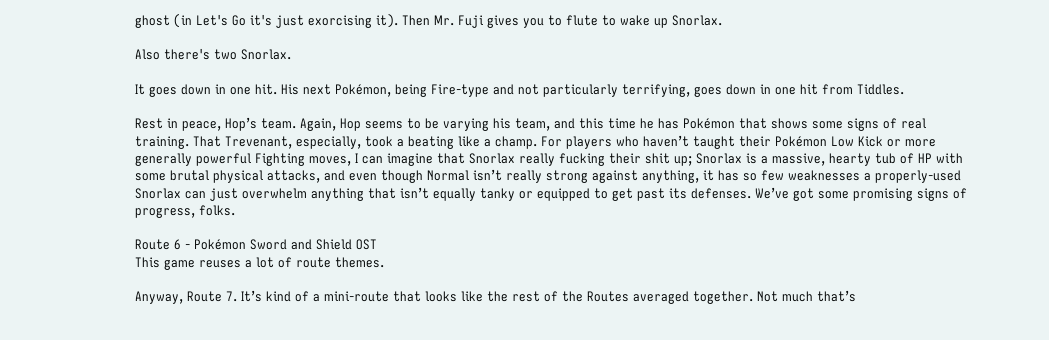ghost (in Let's Go it's just exorcising it). Then Mr. Fuji gives you to flute to wake up Snorlax.

Also there's two Snorlax.

It goes down in one hit. His next Pokémon, being Fire-type and not particularly terrifying, goes down in one hit from Tiddles.

Rest in peace, Hop’s team. Again, Hop seems to be varying his team, and this time he has Pokémon that shows some signs of real training. That Trevenant, especially, took a beating like a champ. For players who haven’t taught their Pokémon Low Kick or more generally powerful Fighting moves, I can imagine that Snorlax really fucking their shit up; Snorlax is a massive, hearty tub of HP with some brutal physical attacks, and even though Normal isn’t really strong against anything, it has so few weaknesses a properly-used Snorlax can just overwhelm anything that isn’t equally tanky or equipped to get past its defenses. We’ve got some promising signs of progress, folks.

Route 6 - Pokémon Sword and Shield OST
This game reuses a lot of route themes.

Anyway, Route 7. It’s kind of a mini-route that looks like the rest of the Routes averaged together. Not much that’s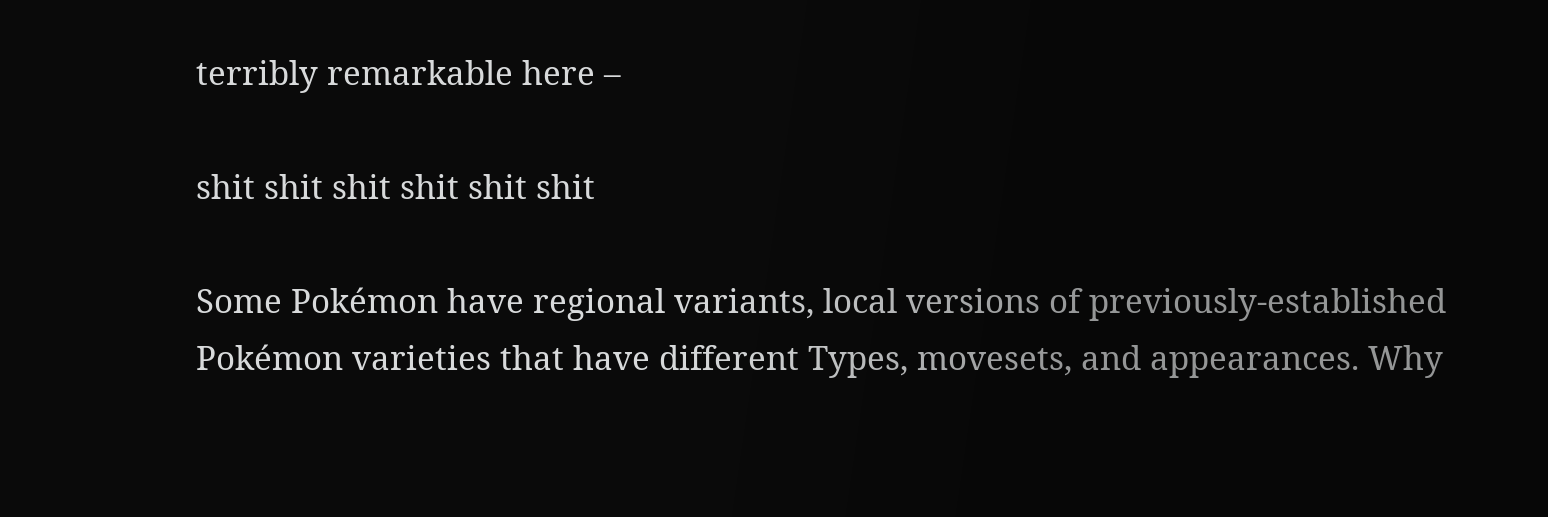terribly remarkable here –

shit shit shit shit shit shit

Some Pokémon have regional variants, local versions of previously-established Pokémon varieties that have different Types, movesets, and appearances. Why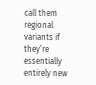call them regional variants if they’re essentially entirely new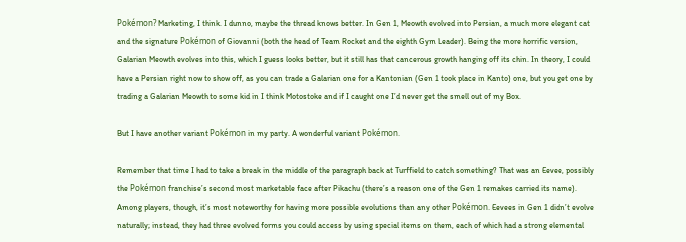Pokémon? Marketing, I think. I dunno, maybe the thread knows better. In Gen 1, Meowth evolved into Persian, a much more elegant cat and the signature Pokémon of Giovanni (both the head of Team Rocket and the eighth Gym Leader). Being the more horrific version, Galarian Meowth evolves into this, which I guess looks better, but it still has that cancerous growth hanging off its chin. In theory, I could have a Persian right now to show off, as you can trade a Galarian one for a Kantonian (Gen 1 took place in Kanto) one, but you get one by trading a Galarian Meowth to some kid in I think Motostoke and if I caught one I’d never get the smell out of my Box.

But I have another variant Pokémon in my party. A wonderful variant Pokémon.

Remember that time I had to take a break in the middle of the paragraph back at Turffield to catch something? That was an Eevee, possibly the Pokémon franchise’s second most marketable face after Pikachu (there’s a reason one of the Gen 1 remakes carried its name). Among players, though, it’s most noteworthy for having more possible evolutions than any other Pokémon. Eevees in Gen 1 didn’t evolve naturally; instead, they had three evolved forms you could access by using special items on them, each of which had a strong elemental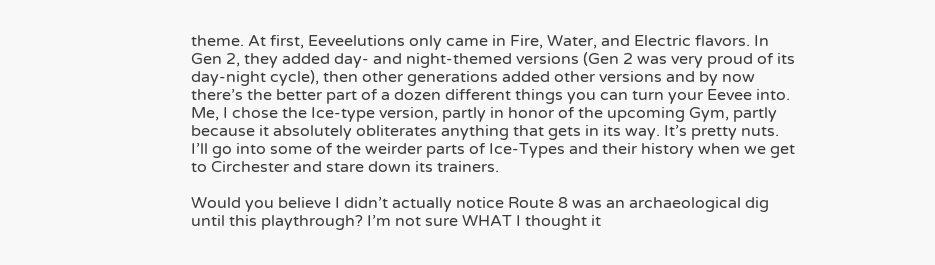theme. At first, Eeveelutions only came in Fire, Water, and Electric flavors. In Gen 2, they added day- and night-themed versions (Gen 2 was very proud of its day-night cycle), then other generations added other versions and by now there’s the better part of a dozen different things you can turn your Eevee into. Me, I chose the Ice-type version, partly in honor of the upcoming Gym, partly because it absolutely obliterates anything that gets in its way. It’s pretty nuts. I’ll go into some of the weirder parts of Ice-Types and their history when we get to Circhester and stare down its trainers.

Would you believe I didn’t actually notice Route 8 was an archaeological dig until this playthrough? I’m not sure WHAT I thought it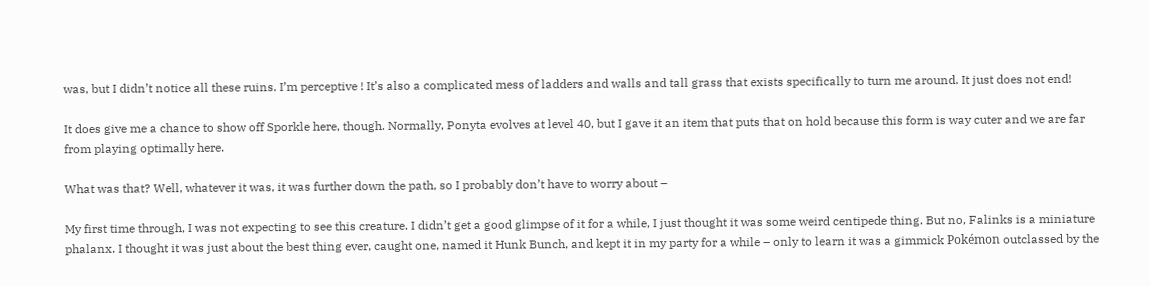was, but I didn’t notice all these ruins. I’m perceptive ! It’s also a complicated mess of ladders and walls and tall grass that exists specifically to turn me around. It just does not end!

It does give me a chance to show off Sporkle here, though. Normally, Ponyta evolves at level 40, but I gave it an item that puts that on hold because this form is way cuter and we are far from playing optimally here.

What was that? Well, whatever it was, it was further down the path, so I probably don’t have to worry about –

My first time through, I was not expecting to see this creature. I didn’t get a good glimpse of it for a while, I just thought it was some weird centipede thing. But no, Falinks is a miniature phalanx. I thought it was just about the best thing ever, caught one, named it Hunk Bunch, and kept it in my party for a while – only to learn it was a gimmick Pokémon outclassed by the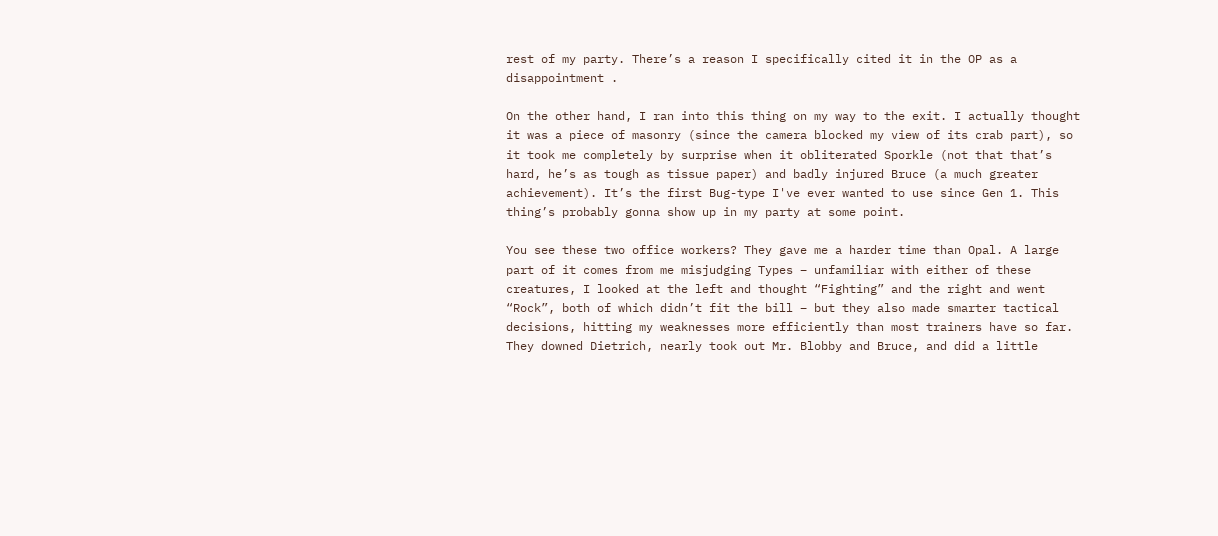rest of my party. There’s a reason I specifically cited it in the OP as a disappointment .

On the other hand, I ran into this thing on my way to the exit. I actually thought it was a piece of masonry (since the camera blocked my view of its crab part), so it took me completely by surprise when it obliterated Sporkle (not that that’s hard, he’s as tough as tissue paper) and badly injured Bruce (a much greater achievement). It’s the first Bug-type I've ever wanted to use since Gen 1. This thing’s probably gonna show up in my party at some point.

You see these two office workers? They gave me a harder time than Opal. A large part of it comes from me misjudging Types – unfamiliar with either of these creatures, I looked at the left and thought “Fighting” and the right and went “Rock”, both of which didn’t fit the bill – but they also made smarter tactical decisions, hitting my weaknesses more efficiently than most trainers have so far. They downed Dietrich, nearly took out Mr. Blobby and Bruce, and did a little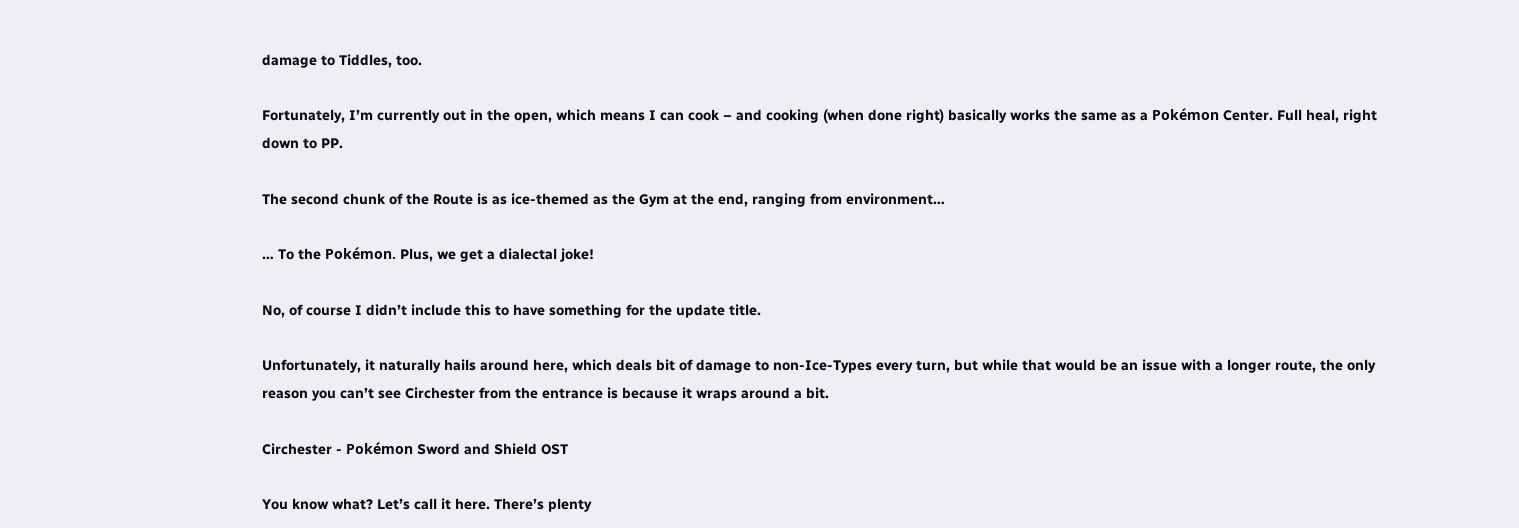damage to Tiddles, too.

Fortunately, I’m currently out in the open, which means I can cook – and cooking (when done right) basically works the same as a Pokémon Center. Full heal, right down to PP.

The second chunk of the Route is as ice-themed as the Gym at the end, ranging from environment…

… To the Pokémon. Plus, we get a dialectal joke!

No, of course I didn’t include this to have something for the update title.

Unfortunately, it naturally hails around here, which deals bit of damage to non-Ice-Types every turn, but while that would be an issue with a longer route, the only reason you can’t see Circhester from the entrance is because it wraps around a bit.

Circhester - Pokémon Sword and Shield OST

You know what? Let’s call it here. There’s plenty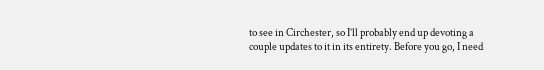to see in Circhester, so I’ll probably end up devoting a couple updates to it in its entirety. Before you go, I need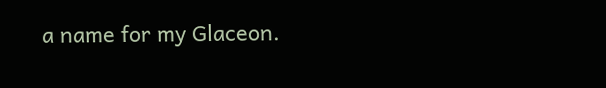a name for my Glaceon.